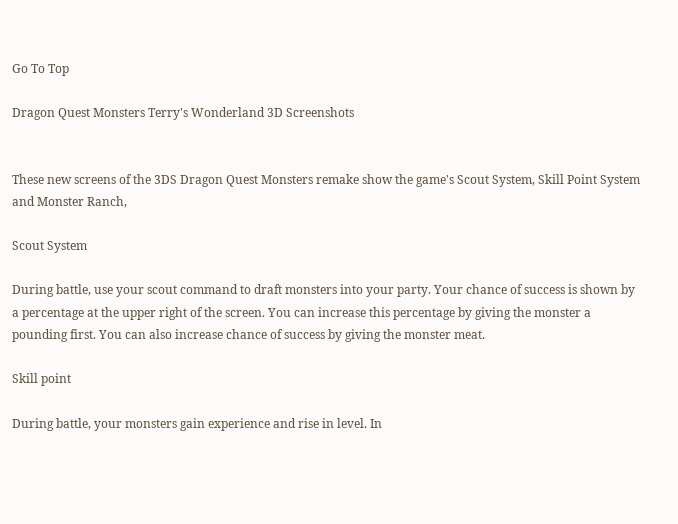Go To Top

Dragon Quest Monsters Terry's Wonderland 3D Screenshots


These new screens of the 3DS Dragon Quest Monsters remake show the game's Scout System, Skill Point System and Monster Ranch,

Scout System

During battle, use your scout command to draft monsters into your party. Your chance of success is shown by a percentage at the upper right of the screen. You can increase this percentage by giving the monster a pounding first. You can also increase chance of success by giving the monster meat.

Skill point

During battle, your monsters gain experience and rise in level. In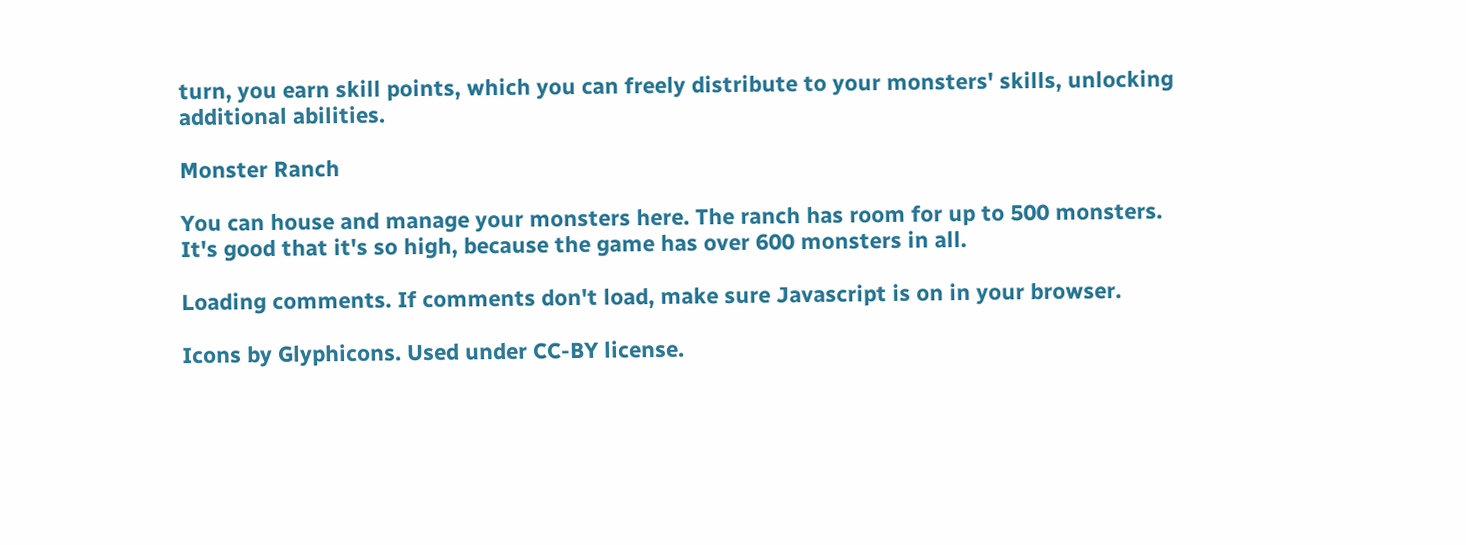turn, you earn skill points, which you can freely distribute to your monsters' skills, unlocking additional abilities.

Monster Ranch

You can house and manage your monsters here. The ranch has room for up to 500 monsters. It's good that it's so high, because the game has over 600 monsters in all.

Loading comments. If comments don't load, make sure Javascript is on in your browser.

Icons by Glyphicons. Used under CC-BY license.